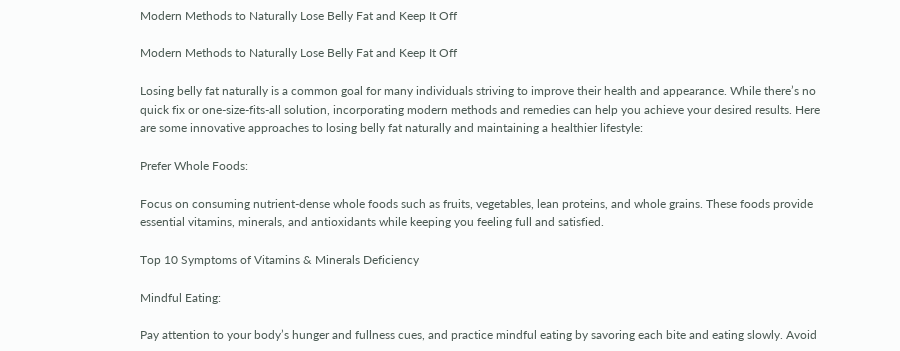Modern Methods to Naturally Lose Belly Fat and Keep It Off

Modern Methods to Naturally Lose Belly Fat and Keep It Off

Losing belly fat naturally is a common goal for many individuals striving to improve their health and appearance. While there’s no quick fix or one-size-fits-all solution, incorporating modern methods and remedies can help you achieve your desired results. Here are some innovative approaches to losing belly fat naturally and maintaining a healthier lifestyle:

Prefer Whole Foods:

Focus on consuming nutrient-dense whole foods such as fruits, vegetables, lean proteins, and whole grains. These foods provide essential vitamins, minerals, and antioxidants while keeping you feeling full and satisfied.

Top 10 Symptoms of Vitamins & Minerals Deficiency

Mindful Eating:

Pay attention to your body’s hunger and fullness cues, and practice mindful eating by savoring each bite and eating slowly. Avoid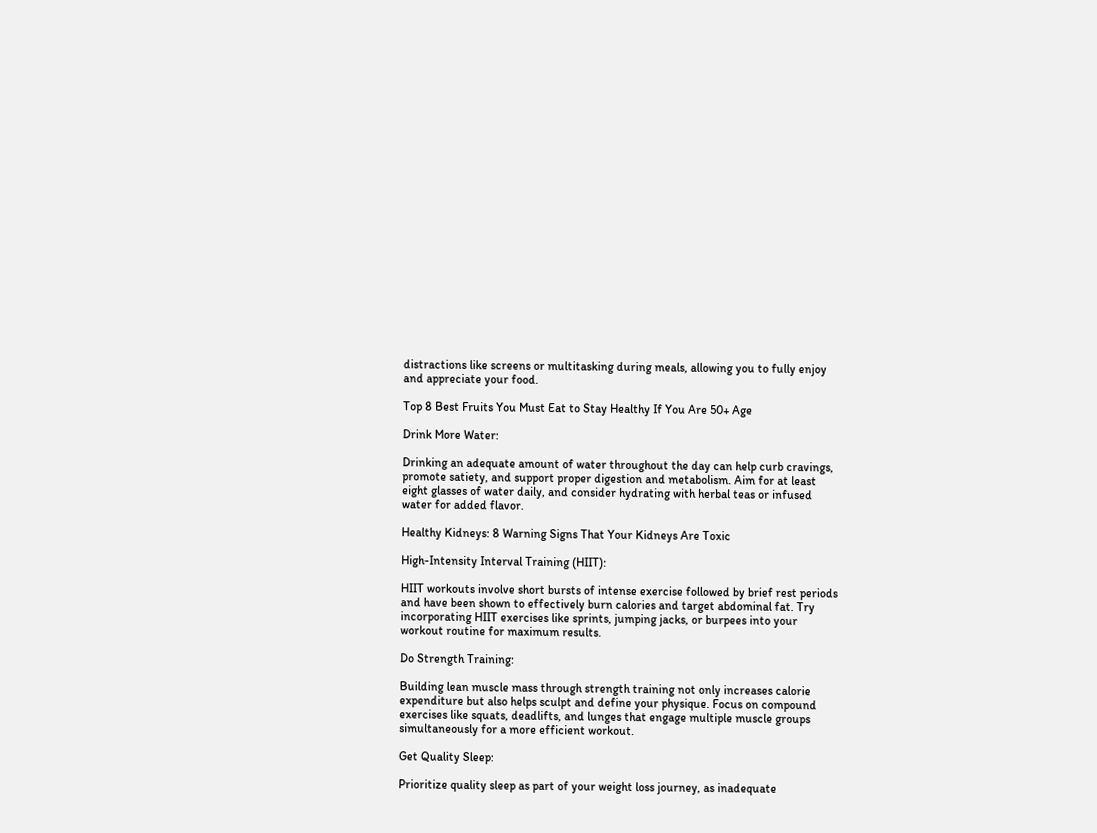distractions like screens or multitasking during meals, allowing you to fully enjoy and appreciate your food.

Top 8 Best Fruits You Must Eat to Stay Healthy If You Are 50+ Age

Drink More Water:

Drinking an adequate amount of water throughout the day can help curb cravings, promote satiety, and support proper digestion and metabolism. Aim for at least eight glasses of water daily, and consider hydrating with herbal teas or infused water for added flavor.

Healthy Kidneys: 8 Warning Signs That Your Kidneys Are Toxic

High-Intensity Interval Training (HIIT):

HIIT workouts involve short bursts of intense exercise followed by brief rest periods and have been shown to effectively burn calories and target abdominal fat. Try incorporating HIIT exercises like sprints, jumping jacks, or burpees into your workout routine for maximum results.

Do Strength Training:

Building lean muscle mass through strength training not only increases calorie expenditure but also helps sculpt and define your physique. Focus on compound exercises like squats, deadlifts, and lunges that engage multiple muscle groups simultaneously for a more efficient workout.

Get Quality Sleep:

Prioritize quality sleep as part of your weight loss journey, as inadequate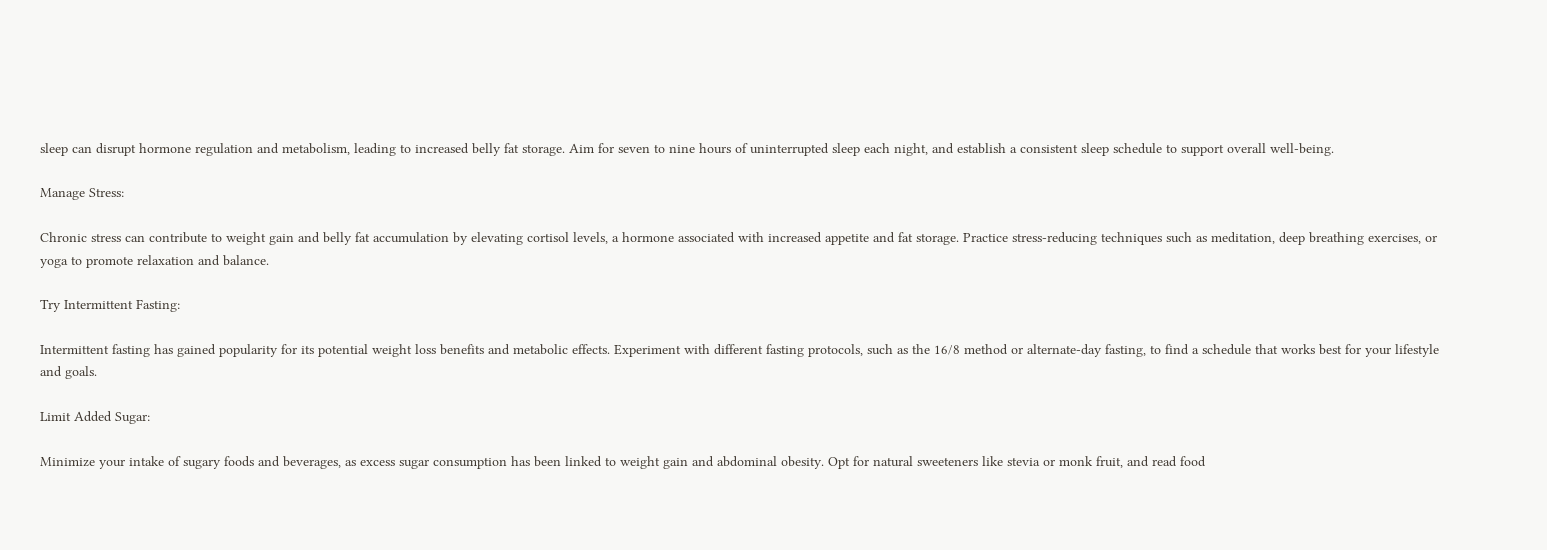sleep can disrupt hormone regulation and metabolism, leading to increased belly fat storage. Aim for seven to nine hours of uninterrupted sleep each night, and establish a consistent sleep schedule to support overall well-being.

Manage Stress:

Chronic stress can contribute to weight gain and belly fat accumulation by elevating cortisol levels, a hormone associated with increased appetite and fat storage. Practice stress-reducing techniques such as meditation, deep breathing exercises, or yoga to promote relaxation and balance.

Try Intermittent Fasting:

Intermittent fasting has gained popularity for its potential weight loss benefits and metabolic effects. Experiment with different fasting protocols, such as the 16/8 method or alternate-day fasting, to find a schedule that works best for your lifestyle and goals.

Limit Added Sugar:

Minimize your intake of sugary foods and beverages, as excess sugar consumption has been linked to weight gain and abdominal obesity. Opt for natural sweeteners like stevia or monk fruit, and read food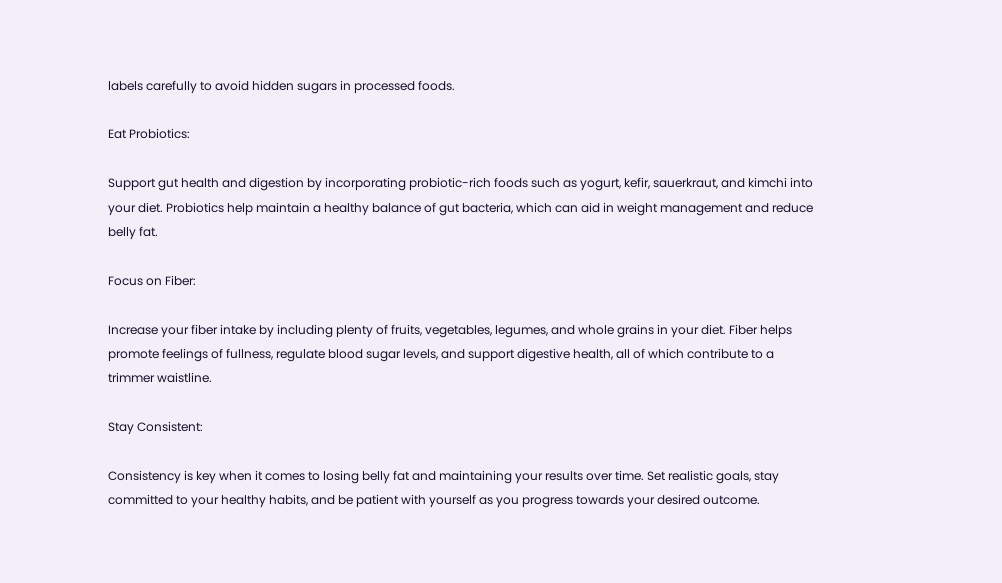labels carefully to avoid hidden sugars in processed foods.

Eat Probiotics:

Support gut health and digestion by incorporating probiotic-rich foods such as yogurt, kefir, sauerkraut, and kimchi into your diet. Probiotics help maintain a healthy balance of gut bacteria, which can aid in weight management and reduce belly fat.

Focus on Fiber:

Increase your fiber intake by including plenty of fruits, vegetables, legumes, and whole grains in your diet. Fiber helps promote feelings of fullness, regulate blood sugar levels, and support digestive health, all of which contribute to a trimmer waistline.

Stay Consistent:

Consistency is key when it comes to losing belly fat and maintaining your results over time. Set realistic goals, stay committed to your healthy habits, and be patient with yourself as you progress towards your desired outcome.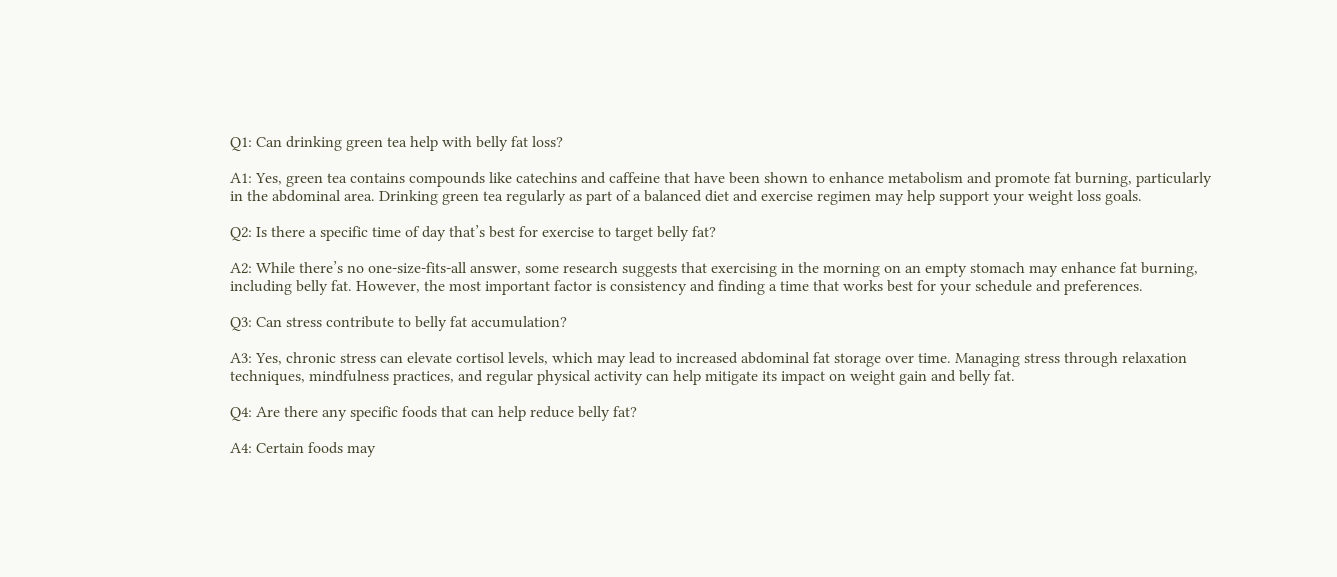Q1: Can drinking green tea help with belly fat loss?

A1: Yes, green tea contains compounds like catechins and caffeine that have been shown to enhance metabolism and promote fat burning, particularly in the abdominal area. Drinking green tea regularly as part of a balanced diet and exercise regimen may help support your weight loss goals.

Q2: Is there a specific time of day that’s best for exercise to target belly fat?

A2: While there’s no one-size-fits-all answer, some research suggests that exercising in the morning on an empty stomach may enhance fat burning, including belly fat. However, the most important factor is consistency and finding a time that works best for your schedule and preferences.

Q3: Can stress contribute to belly fat accumulation?

A3: Yes, chronic stress can elevate cortisol levels, which may lead to increased abdominal fat storage over time. Managing stress through relaxation techniques, mindfulness practices, and regular physical activity can help mitigate its impact on weight gain and belly fat.

Q4: Are there any specific foods that can help reduce belly fat?

A4: Certain foods may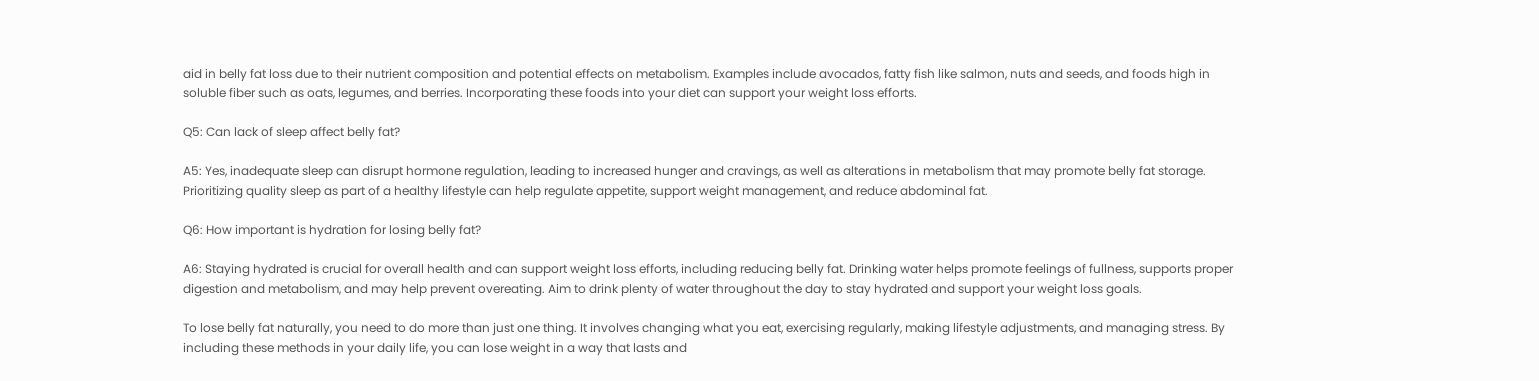aid in belly fat loss due to their nutrient composition and potential effects on metabolism. Examples include avocados, fatty fish like salmon, nuts and seeds, and foods high in soluble fiber such as oats, legumes, and berries. Incorporating these foods into your diet can support your weight loss efforts.

Q5: Can lack of sleep affect belly fat?

A5: Yes, inadequate sleep can disrupt hormone regulation, leading to increased hunger and cravings, as well as alterations in metabolism that may promote belly fat storage. Prioritizing quality sleep as part of a healthy lifestyle can help regulate appetite, support weight management, and reduce abdominal fat.

Q6: How important is hydration for losing belly fat?

A6: Staying hydrated is crucial for overall health and can support weight loss efforts, including reducing belly fat. Drinking water helps promote feelings of fullness, supports proper digestion and metabolism, and may help prevent overeating. Aim to drink plenty of water throughout the day to stay hydrated and support your weight loss goals.

To lose belly fat naturally, you need to do more than just one thing. It involves changing what you eat, exercising regularly, making lifestyle adjustments, and managing stress. By including these methods in your daily life, you can lose weight in a way that lasts and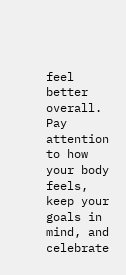feel better overall. Pay attention to how your body feels, keep your goals in mind, and celebrate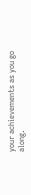your achievements as you go along.